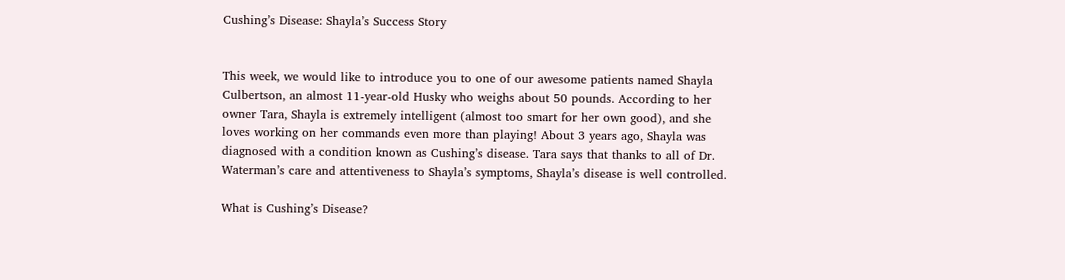Cushing’s Disease: Shayla’s Success Story


This week, we would like to introduce you to one of our awesome patients named Shayla Culbertson, an almost 11-year-old Husky who weighs about 50 pounds. According to her owner Tara, Shayla is extremely intelligent (almost too smart for her own good), and she loves working on her commands even more than playing! About 3 years ago, Shayla was diagnosed with a condition known as Cushing’s disease. Tara says that thanks to all of Dr. Waterman’s care and attentiveness to Shayla’s symptoms, Shayla’s disease is well controlled.

What is Cushing’s Disease?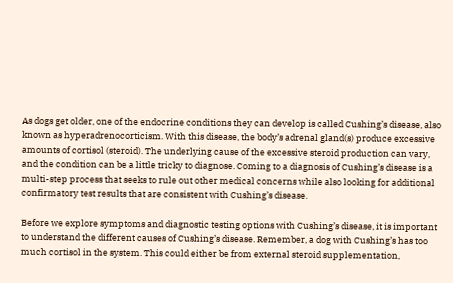As dogs get older, one of the endocrine conditions they can develop is called Cushing’s disease, also known as hyperadrenocorticism. With this disease, the body’s adrenal gland(s) produce excessive amounts of cortisol (steroid). The underlying cause of the excessive steroid production can vary, and the condition can be a little tricky to diagnose. Coming to a diagnosis of Cushing’s disease is a multi-step process that seeks to rule out other medical concerns while also looking for additional confirmatory test results that are consistent with Cushing’s disease.

Before we explore symptoms and diagnostic testing options with Cushing’s disease, it is important to understand the different causes of Cushing’s disease. Remember, a dog with Cushing’s has too much cortisol in the system. This could either be from external steroid supplementation,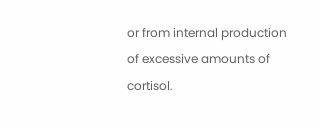or from internal production of excessive amounts of cortisol.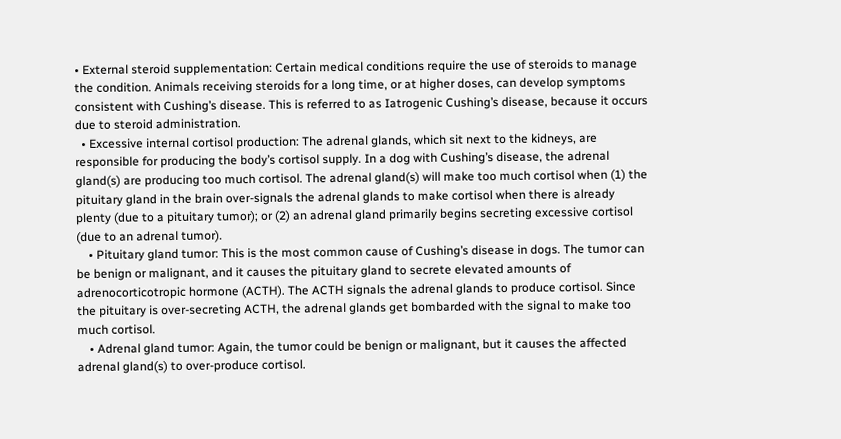• External steroid supplementation: Certain medical conditions require the use of steroids to manage the condition. Animals receiving steroids for a long time, or at higher doses, can develop symptoms consistent with Cushing’s disease. This is referred to as Iatrogenic Cushing’s disease, because it occurs due to steroid administration.
  • Excessive internal cortisol production: The adrenal glands, which sit next to the kidneys, are responsible for producing the body’s cortisol supply. In a dog with Cushing’s disease, the adrenal gland(s) are producing too much cortisol. The adrenal gland(s) will make too much cortisol when (1) the pituitary gland in the brain over-signals the adrenal glands to make cortisol when there is already plenty (due to a pituitary tumor); or (2) an adrenal gland primarily begins secreting excessive cortisol (due to an adrenal tumor).
    • Pituitary gland tumor: This is the most common cause of Cushing’s disease in dogs. The tumor can be benign or malignant, and it causes the pituitary gland to secrete elevated amounts of adrenocorticotropic hormone (ACTH). The ACTH signals the adrenal glands to produce cortisol. Since the pituitary is over-secreting ACTH, the adrenal glands get bombarded with the signal to make too much cortisol.
    • Adrenal gland tumor: Again, the tumor could be benign or malignant, but it causes the affected adrenal gland(s) to over-produce cortisol.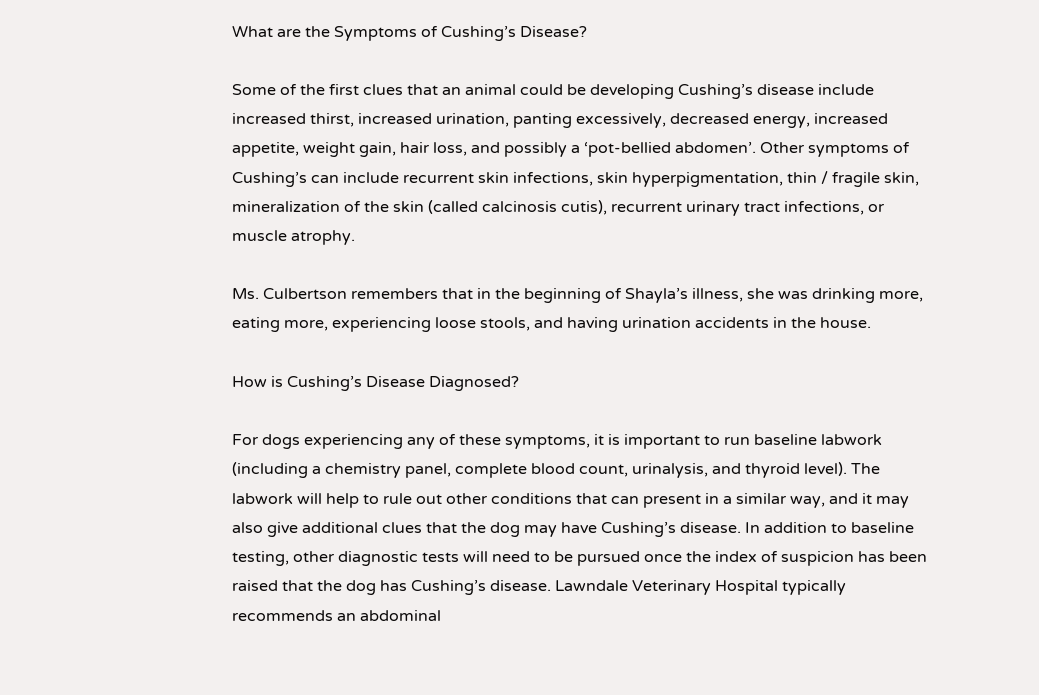What are the Symptoms of Cushing’s Disease?

Some of the first clues that an animal could be developing Cushing’s disease include increased thirst, increased urination, panting excessively, decreased energy, increased appetite, weight gain, hair loss, and possibly a ‘pot-bellied abdomen’. Other symptoms of Cushing’s can include recurrent skin infections, skin hyperpigmentation, thin / fragile skin, mineralization of the skin (called calcinosis cutis), recurrent urinary tract infections, or muscle atrophy.

Ms. Culbertson remembers that in the beginning of Shayla’s illness, she was drinking more, eating more, experiencing loose stools, and having urination accidents in the house.

How is Cushing’s Disease Diagnosed?

For dogs experiencing any of these symptoms, it is important to run baseline labwork (including a chemistry panel, complete blood count, urinalysis, and thyroid level). The labwork will help to rule out other conditions that can present in a similar way, and it may also give additional clues that the dog may have Cushing’s disease. In addition to baseline testing, other diagnostic tests will need to be pursued once the index of suspicion has been raised that the dog has Cushing’s disease. Lawndale Veterinary Hospital typically recommends an abdominal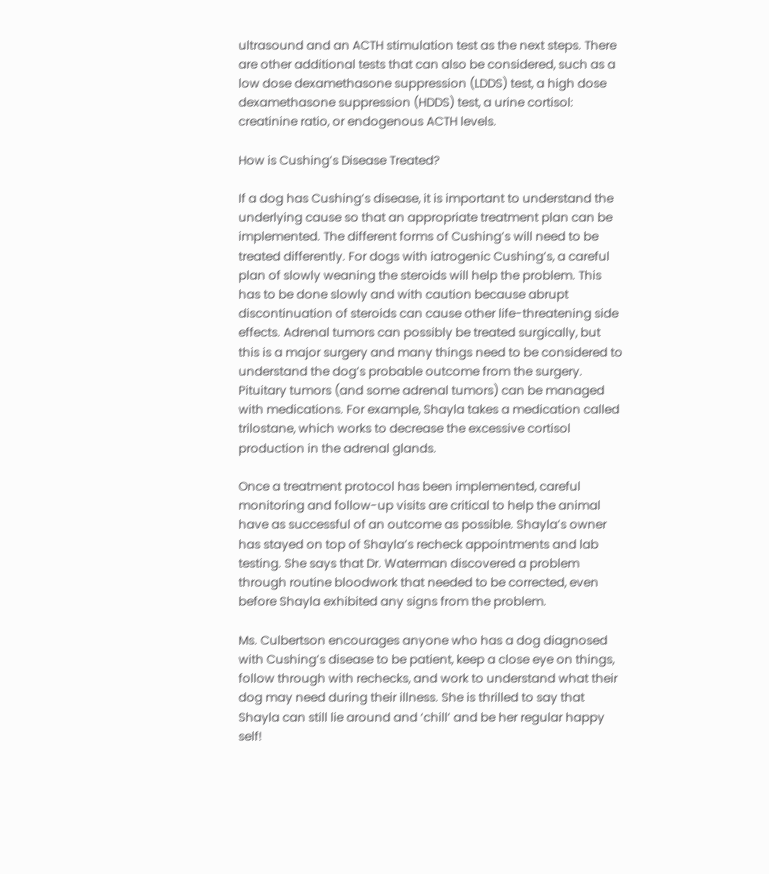ultrasound and an ACTH stimulation test as the next steps. There are other additional tests that can also be considered, such as a low dose dexamethasone suppression (LDDS) test, a high dose dexamethasone suppression (HDDS) test, a urine cortisol: creatinine ratio, or endogenous ACTH levels.

How is Cushing’s Disease Treated?

If a dog has Cushing’s disease, it is important to understand the underlying cause so that an appropriate treatment plan can be implemented. The different forms of Cushing’s will need to be treated differently. For dogs with iatrogenic Cushing’s, a careful plan of slowly weaning the steroids will help the problem. This has to be done slowly and with caution because abrupt discontinuation of steroids can cause other life-threatening side effects. Adrenal tumors can possibly be treated surgically, but this is a major surgery and many things need to be considered to understand the dog’s probable outcome from the surgery. Pituitary tumors (and some adrenal tumors) can be managed with medications. For example, Shayla takes a medication called trilostane, which works to decrease the excessive cortisol production in the adrenal glands.

Once a treatment protocol has been implemented, careful monitoring and follow-up visits are critical to help the animal have as successful of an outcome as possible. Shayla’s owner has stayed on top of Shayla’s recheck appointments and lab testing. She says that Dr. Waterman discovered a problem through routine bloodwork that needed to be corrected, even before Shayla exhibited any signs from the problem.

Ms. Culbertson encourages anyone who has a dog diagnosed with Cushing’s disease to be patient, keep a close eye on things, follow through with rechecks, and work to understand what their dog may need during their illness. She is thrilled to say that Shayla can still lie around and ‘chill’ and be her regular happy self!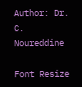Author: Dr. C. Noureddine

Font Resize